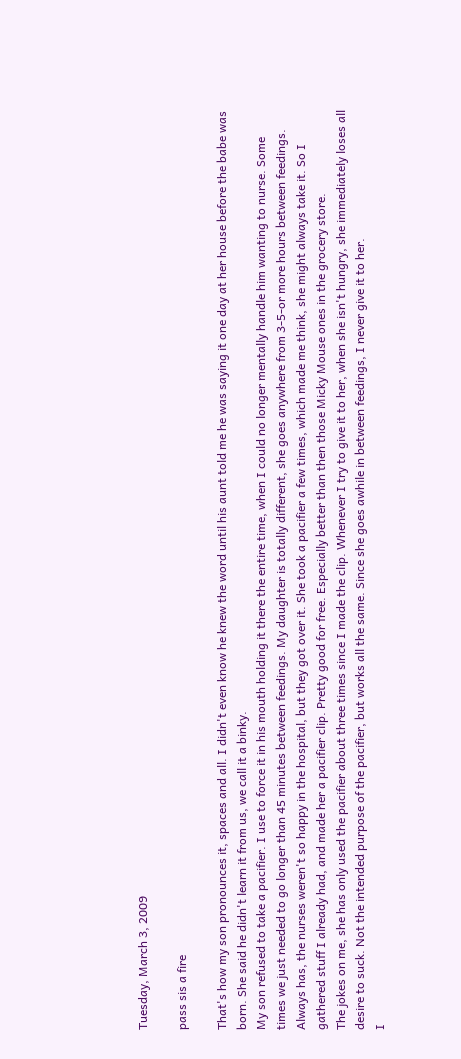Tuesday, March 3, 2009

pass sis a fire

That's how my son pronounces it, spaces and all. I didn't even know he knew the word until his aunt told me he was saying it one day at her house before the babe was born. She said he didn't learn it from us, we call it a binky.
My son refused to take a pacifier. I use to force it in his mouth holding it there the entire time, when I could no longer mentally handle him wanting to nurse. Some times we just needed to go longer than 45 minutes between feedings. My daughter is totally different, she goes anywhere from 3-5-or more hours between feedings. Always has, the nurses weren't so happy in the hospital, but they got over it. She took a pacifier a few times, which made me think, she might always take it. So I gathered stuff I already had, and made her a pacifier clip. Pretty good for free. Especially better than then those Micky Mouse ones in the grocery store.
The jokes on me, she has only used the pacifier about three times since I made the clip. Whenever I try to give it to her, when she isn't hungry, she immediately loses all desire to suck. Not the intended purpose of the pacifier, but works all the same. Since she goes awhile in between feedings, I never give it to her.
I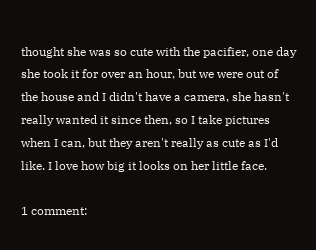thought she was so cute with the pacifier, one day she took it for over an hour, but we were out of the house and I didn't have a camera, she hasn't really wanted it since then, so I take pictures when I can, but they aren't really as cute as I'd like. I love how big it looks on her little face.

1 comment: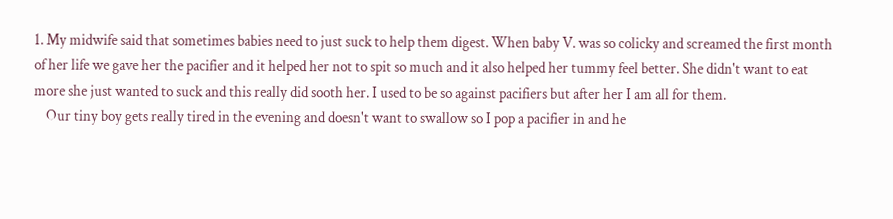1. My midwife said that sometimes babies need to just suck to help them digest. When baby V. was so colicky and screamed the first month of her life we gave her the pacifier and it helped her not to spit so much and it also helped her tummy feel better. She didn't want to eat more she just wanted to suck and this really did sooth her. I used to be so against pacifiers but after her I am all for them.
    Our tiny boy gets really tired in the evening and doesn't want to swallow so I pop a pacifier in and he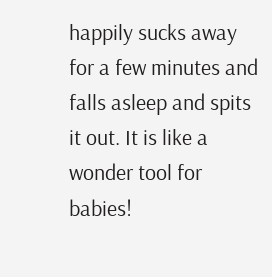happily sucks away for a few minutes and falls asleep and spits it out. It is like a wonder tool for babies!